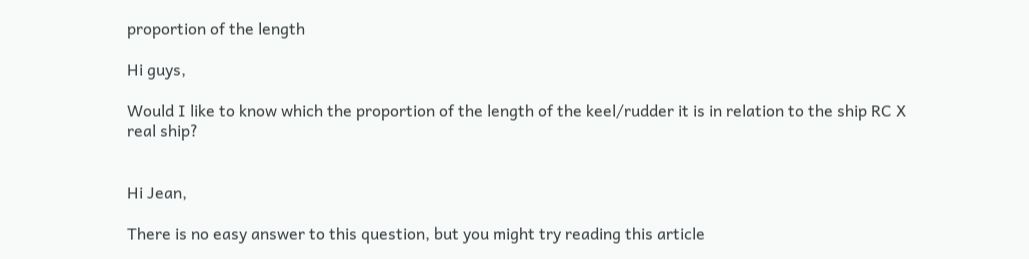proportion of the length

Hi guys,

Would I like to know which the proportion of the length of the keel/rudder it is in relation to the ship RC X real ship?


Hi Jean,

There is no easy answer to this question, but you might try reading this article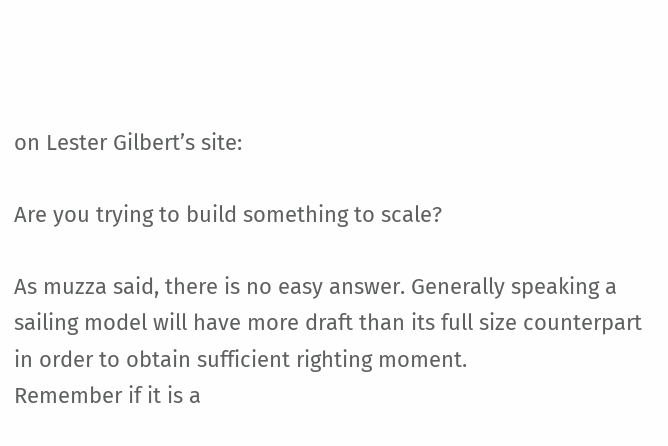on Lester Gilbert’s site:

Are you trying to build something to scale?

As muzza said, there is no easy answer. Generally speaking a sailing model will have more draft than its full size counterpart in order to obtain sufficient righting moment.
Remember if it is a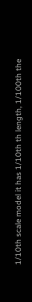1/10th scale model it has 1/10th th length, 1/100th the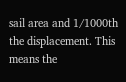sail area and 1/1000th the displacement. This means the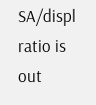SA/displ ratio is out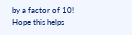by a factor of 10!
Hope this helps